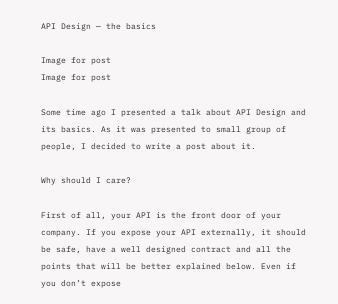API Design — the basics

Image for post
Image for post

Some time ago I presented a talk about API Design and its basics. As it was presented to small group of people, I decided to write a post about it.

Why should I care?

First of all, your API is the front door of your company. If you expose your API externally, it should be safe, have a well designed contract and all the points that will be better explained below. Even if you don’t expose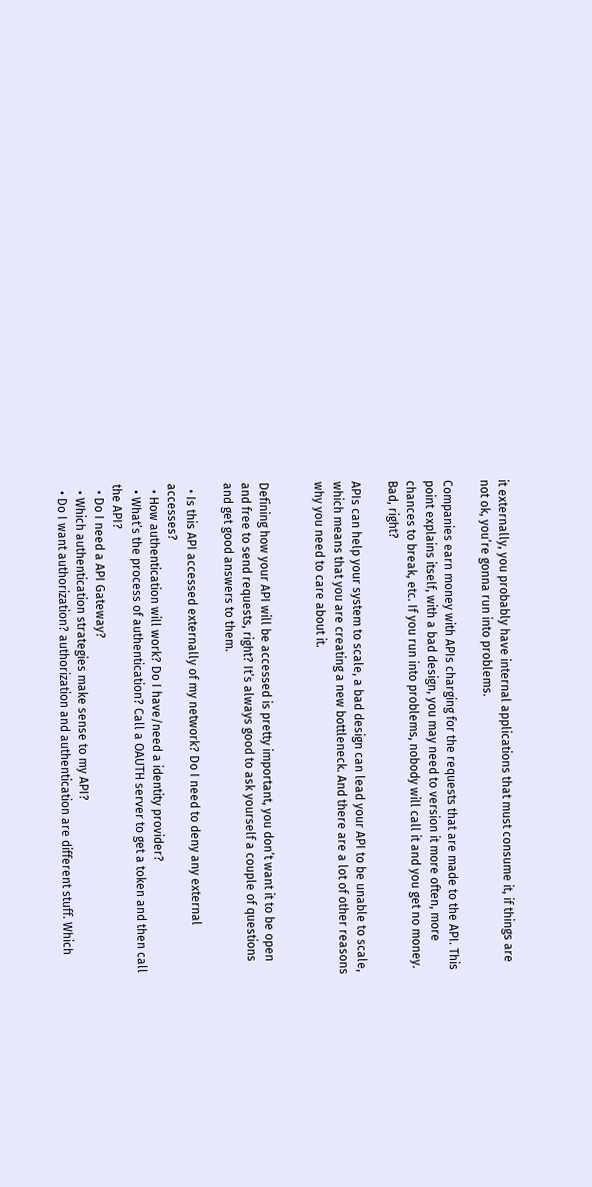it externally, you probably have internal applications that must consume it, if things are not ok, you’re gonna run into problems.

Companies earn money with APIs charging for the requests that are made to the API. This point explains itself, with a bad design, you may need to version it more often, more chances to break, etc. If you run into problems, nobody will call it and you get no money. Bad, right?

APIs can help your system to scale, a bad design can lead your API to be unable to scale, which means that you are creating a new bottleneck. And there are a lot of other reasons why you need to care about it.


Defining how your API will be accessed is pretty important, you don’t want it to be open and free to send requests, right? It’s always good to ask yourself a couple of questions and get good answers to them.

  • Is this API accessed externally of my network? Do I need to deny any external accesses?
  • How authentication will work? Do I have/need a identity provider?
  • What’s the process of authentication? Call a OAUTH server to get a token and then call the API?
  • Do I need a API Gateway?
  • Which authentication strategies make sense to my API?
  • Do I want authorization? authorization and authentication are different stuff. Which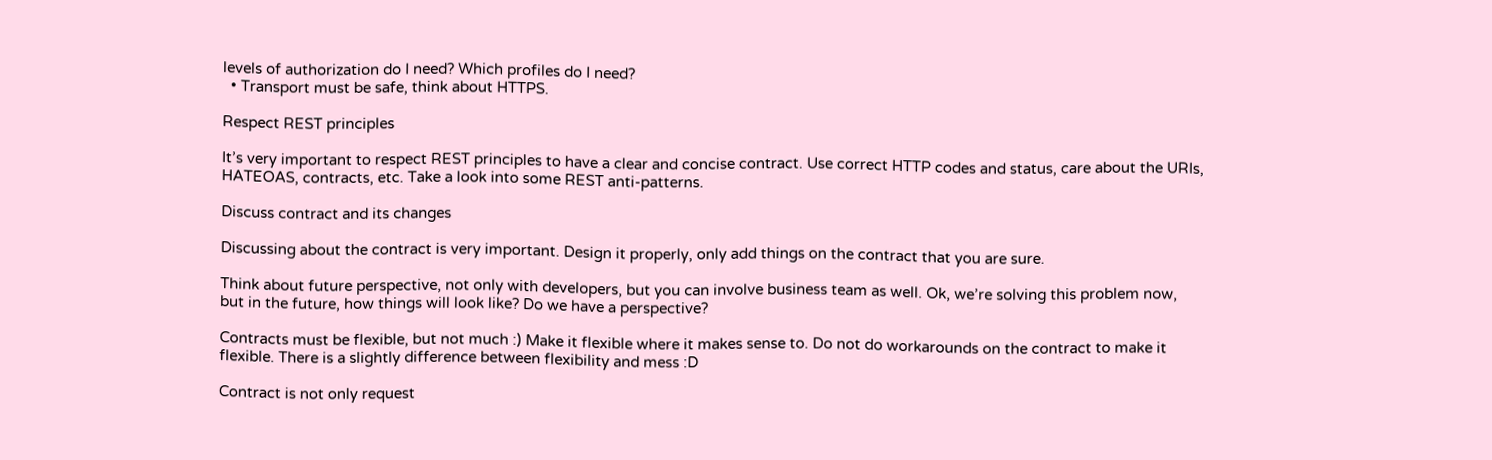levels of authorization do I need? Which profiles do I need?
  • Transport must be safe, think about HTTPS.

Respect REST principles

It’s very important to respect REST principles to have a clear and concise contract. Use correct HTTP codes and status, care about the URIs, HATEOAS, contracts, etc. Take a look into some REST anti-patterns.

Discuss contract and its changes

Discussing about the contract is very important. Design it properly, only add things on the contract that you are sure.

Think about future perspective, not only with developers, but you can involve business team as well. Ok, we’re solving this problem now, but in the future, how things will look like? Do we have a perspective?

Contracts must be flexible, but not much :) Make it flexible where it makes sense to. Do not do workarounds on the contract to make it flexible. There is a slightly difference between flexibility and mess :D

Contract is not only request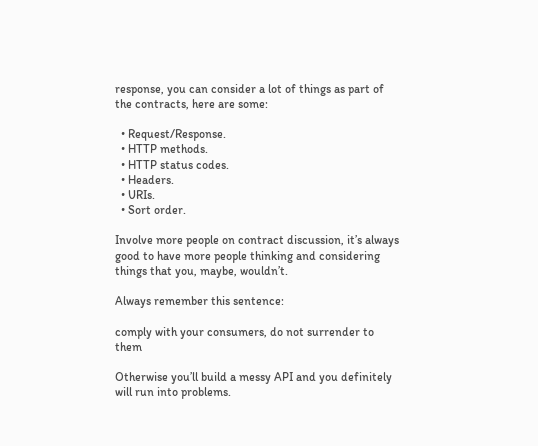response, you can consider a lot of things as part of the contracts, here are some:

  • Request/Response.
  • HTTP methods.
  • HTTP status codes.
  • Headers.
  • URIs.
  • Sort order.

Involve more people on contract discussion, it’s always good to have more people thinking and considering things that you, maybe, wouldn’t.

Always remember this sentence:

comply with your consumers, do not surrender to them

Otherwise you’ll build a messy API and you definitely will run into problems.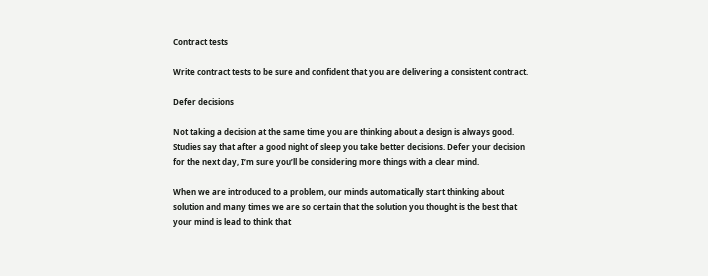Contract tests

Write contract tests to be sure and confident that you are delivering a consistent contract.

Defer decisions

Not taking a decision at the same time you are thinking about a design is always good. Studies say that after a good night of sleep you take better decisions. Defer your decision for the next day, I’m sure you’ll be considering more things with a clear mind.

When we are introduced to a problem, our minds automatically start thinking about solution and many times we are so certain that the solution you thought is the best that your mind is lead to think that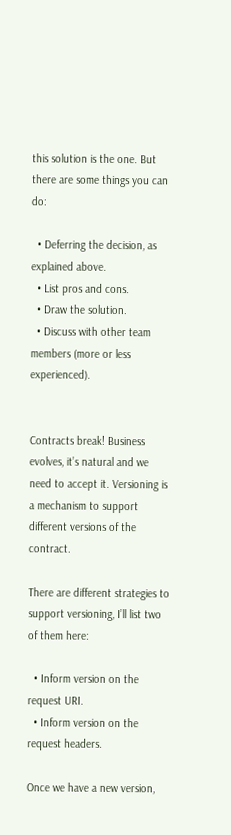this solution is the one. But there are some things you can do:

  • Deferring the decision, as explained above.
  • List pros and cons.
  • Draw the solution.
  • Discuss with other team members (more or less experienced).


Contracts break! Business evolves, it’s natural and we need to accept it. Versioning is a mechanism to support different versions of the contract.

There are different strategies to support versioning, I’ll list two of them here:

  • Inform version on the request URI.
  • Inform version on the request headers.

Once we have a new version,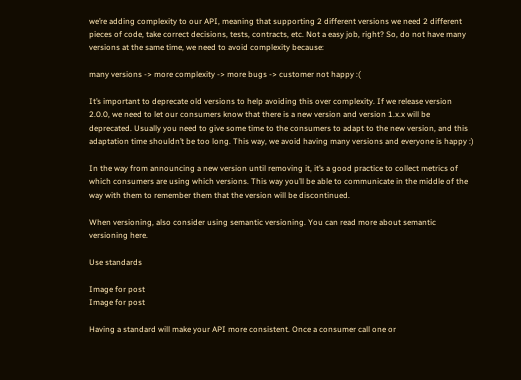we’re adding complexity to our API, meaning that supporting 2 different versions we need 2 different pieces of code, take correct decisions, tests, contracts, etc. Not a easy job, right? So, do not have many versions at the same time, we need to avoid complexity because:

many versions -> more complexity -> more bugs -> customer not happy :(

It’s important to deprecate old versions to help avoiding this over complexity. If we release version 2.0.0, we need to let our consumers know that there is a new version and version 1.x.x will be deprecated. Usually you need to give some time to the consumers to adapt to the new version, and this adaptation time shouldn’t be too long. This way, we avoid having many versions and everyone is happy :)

In the way from announcing a new version until removing it, it’s a good practice to collect metrics of which consumers are using which versions. This way you’ll be able to communicate in the middle of the way with them to remember them that the version will be discontinued.

When versioning, also consider using semantic versioning. You can read more about semantic versioning here.

Use standards

Image for post
Image for post

Having a standard will make your API more consistent. Once a consumer call one or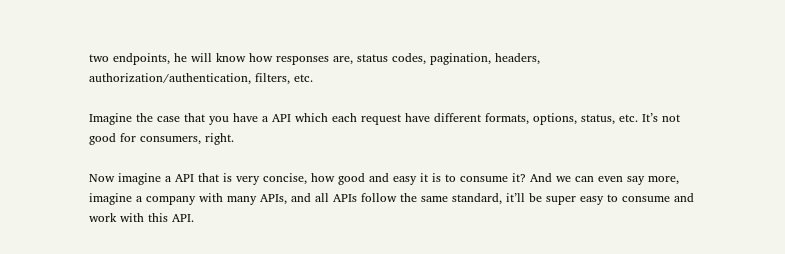two endpoints, he will know how responses are, status codes, pagination, headers, authorization/authentication, filters, etc.

Imagine the case that you have a API which each request have different formats, options, status, etc. It’s not good for consumers, right.

Now imagine a API that is very concise, how good and easy it is to consume it? And we can even say more, imagine a company with many APIs, and all APIs follow the same standard, it’ll be super easy to consume and work with this API.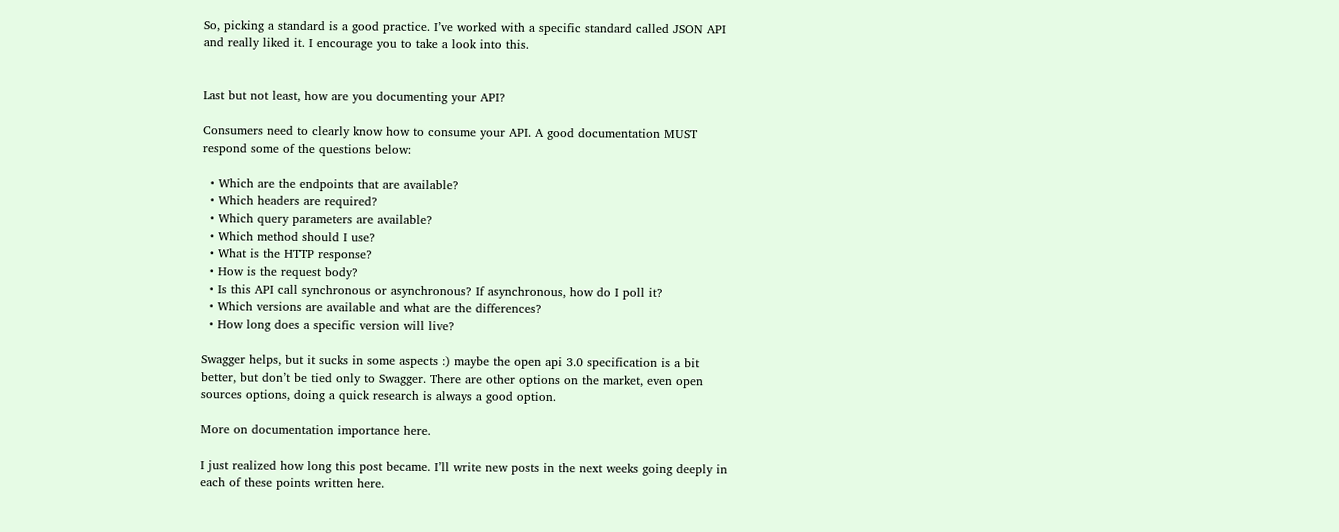So, picking a standard is a good practice. I’ve worked with a specific standard called JSON API and really liked it. I encourage you to take a look into this.


Last but not least, how are you documenting your API?

Consumers need to clearly know how to consume your API. A good documentation MUST respond some of the questions below:

  • Which are the endpoints that are available?
  • Which headers are required?
  • Which query parameters are available?
  • Which method should I use?
  • What is the HTTP response?
  • How is the request body?
  • Is this API call synchronous or asynchronous? If asynchronous, how do I poll it?
  • Which versions are available and what are the differences?
  • How long does a specific version will live?

Swagger helps, but it sucks in some aspects :) maybe the open api 3.0 specification is a bit better, but don’t be tied only to Swagger. There are other options on the market, even open sources options, doing a quick research is always a good option.

More on documentation importance here.

I just realized how long this post became. I’ll write new posts in the next weeks going deeply in each of these points written here.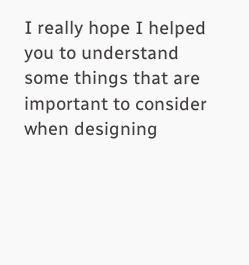I really hope I helped you to understand some things that are important to consider when designing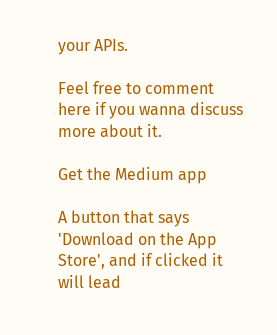your APIs.

Feel free to comment here if you wanna discuss more about it.

Get the Medium app

A button that says 'Download on the App Store', and if clicked it will lead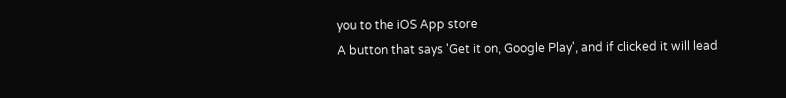you to the iOS App store
A button that says 'Get it on, Google Play', and if clicked it will lead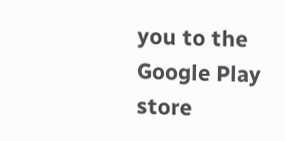you to the Google Play store